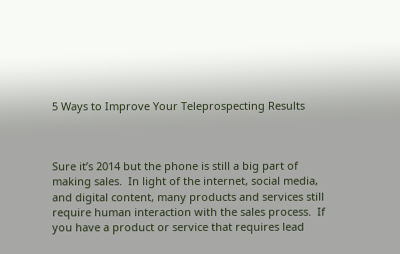5 Ways to Improve Your Teleprospecting Results



Sure it’s 2014 but the phone is still a big part of making sales.  In light of the internet, social media, and digital content, many products and services still require human interaction with the sales process.  If you have a product or service that requires lead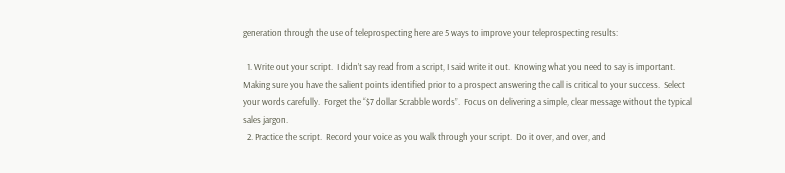generation through the use of teleprospecting here are 5 ways to improve your teleprospecting results:

  1. Write out your script.  I didn’t say read from a script, I said write it out.  Knowing what you need to say is important.  Making sure you have the salient points identified prior to a prospect answering the call is critical to your success.  Select your words carefully.  Forget the “$7 dollar Scrabble words”.  Focus on delivering a simple, clear message without the typical sales jargon.
  2. Practice the script.  Record your voice as you walk through your script.  Do it over, and over, and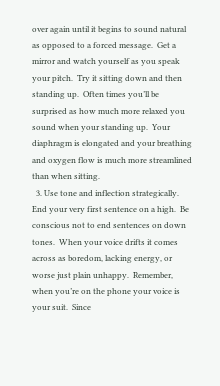over again until it begins to sound natural as opposed to a forced message.  Get a mirror and watch yourself as you speak your pitch.  Try it sitting down and then standing up.  Often times you’ll be surprised as how much more relaxed you sound when your standing up.  Your diaphragm is elongated and your breathing and oxygen flow is much more streamlined than when sitting.
  3. Use tone and inflection strategically.  End your very first sentence on a high.  Be conscious not to end sentences on down tones.  When your voice drifts it comes across as boredom, lacking energy, or worse just plain unhappy.  Remember, when you’re on the phone your voice is your suit.  Since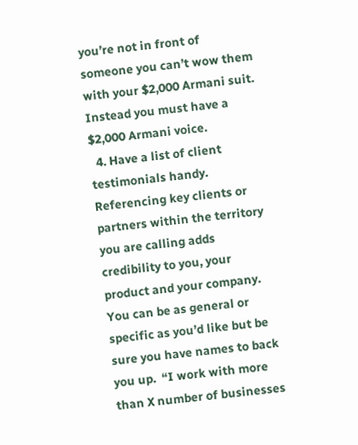you’re not in front of someone you can’t wow them with your $2,000 Armani suit.  Instead you must have a $2,000 Armani voice.
  4. Have a list of client testimonials handy.  Referencing key clients or partners within the territory you are calling adds credibility to you, your product and your company.  You can be as general or specific as you’d like but be sure you have names to back you up.  “I work with more than X number of businesses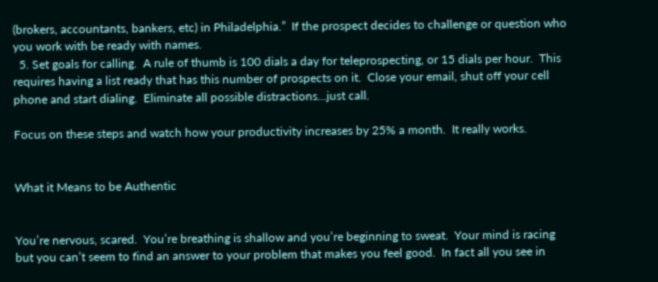(brokers, accountants, bankers, etc) in Philadelphia.”  If the prospect decides to challenge or question who you work with be ready with names.
  5. Set goals for calling.  A rule of thumb is 100 dials a day for teleprospecting, or 15 dials per hour.  This requires having a list ready that has this number of prospects on it.  Close your email, shut off your cell phone and start dialing.  Eliminate all possible distractions…just call.

Focus on these steps and watch how your productivity increases by 25% a month.  It really works.


What it Means to be Authentic


You’re nervous, scared.  You’re breathing is shallow and you’re beginning to sweat.  Your mind is racing but you can’t seem to find an answer to your problem that makes you feel good.  In fact all you see in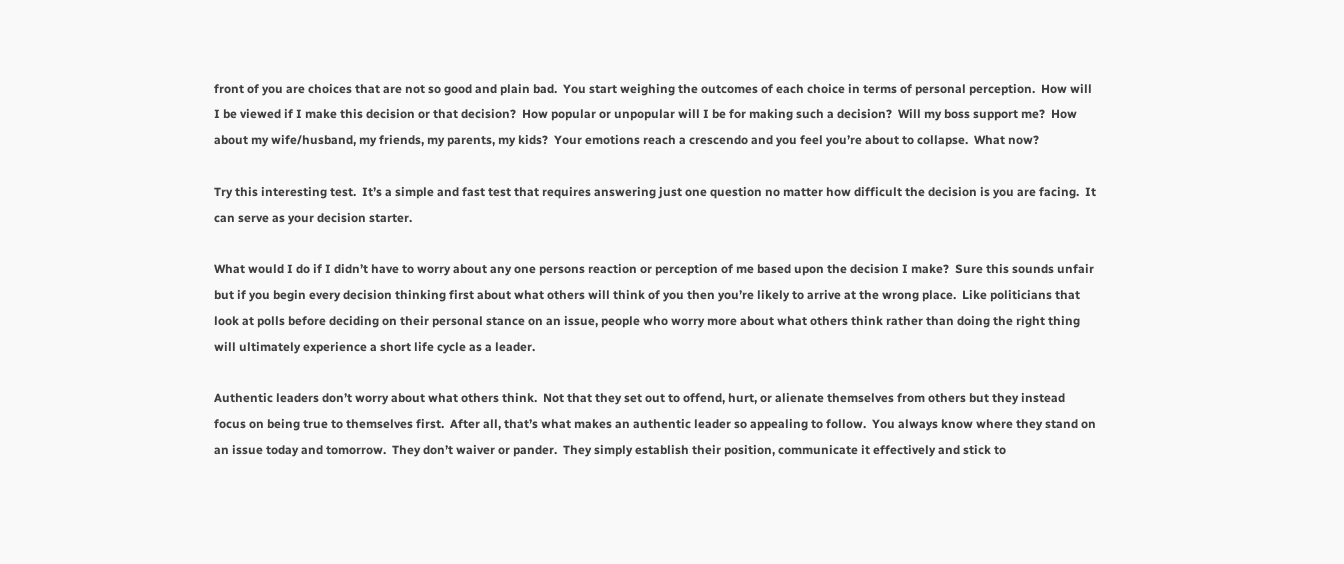front of you are choices that are not so good and plain bad.  You start weighing the outcomes of each choice in terms of personal perception.  How will I be viewed if I make this decision or that decision?  How popular or unpopular will I be for making such a decision?  Will my boss support me?  How about my wife/husband, my friends, my parents, my kids?  Your emotions reach a crescendo and you feel you’re about to collapse.  What now?

Try this interesting test.  It’s a simple and fast test that requires answering just one question no matter how difficult the decision is you are facing.  It can serve as your decision starter.

What would I do if I didn’t have to worry about any one persons reaction or perception of me based upon the decision I make?  Sure this sounds unfair but if you begin every decision thinking first about what others will think of you then you’re likely to arrive at the wrong place.  Like politicians that look at polls before deciding on their personal stance on an issue, people who worry more about what others think rather than doing the right thing will ultimately experience a short life cycle as a leader.

Authentic leaders don’t worry about what others think.  Not that they set out to offend, hurt, or alienate themselves from others but they instead focus on being true to themselves first.  After all, that’s what makes an authentic leader so appealing to follow.  You always know where they stand on an issue today and tomorrow.  They don’t waiver or pander.  They simply establish their position, communicate it effectively and stick to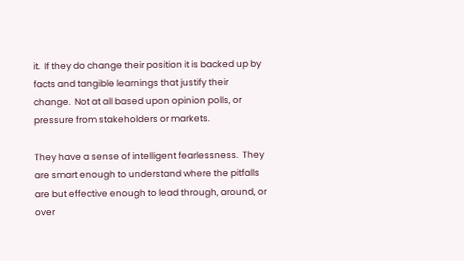it.  If they do change their position it is backed up by facts and tangible learnings that justify their change.  Not at all based upon opinion polls, or pressure from stakeholders or markets.

They have a sense of intelligent fearlessness.  They are smart enough to understand where the pitfalls are but effective enough to lead through, around, or over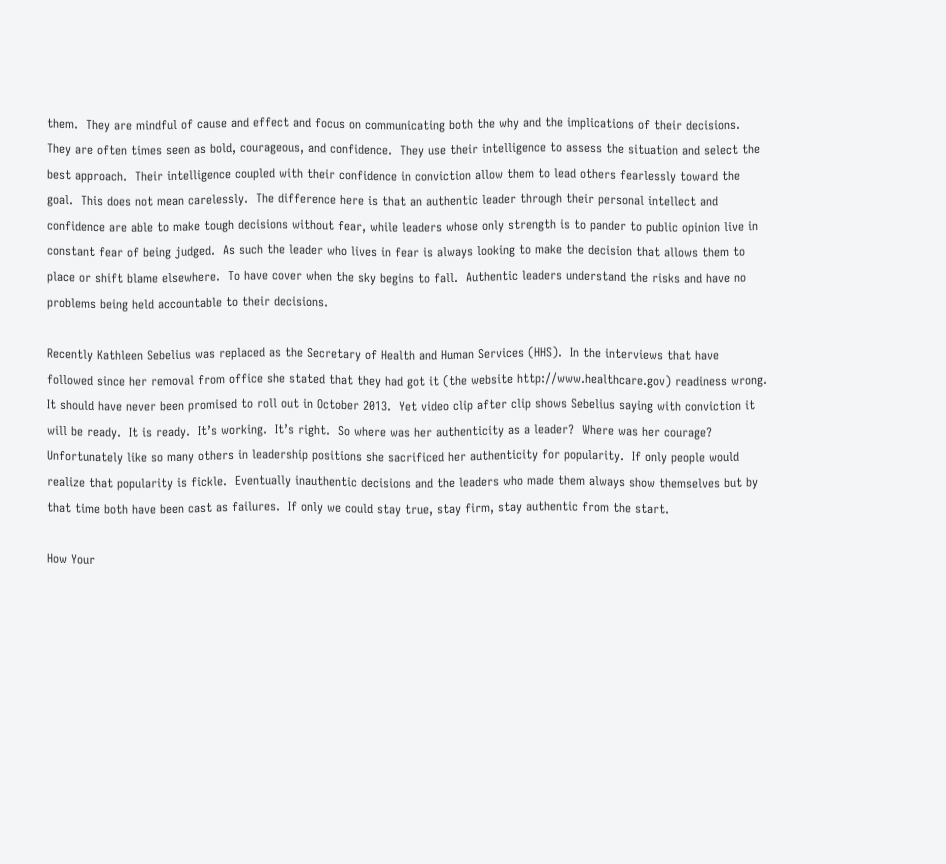them.  They are mindful of cause and effect and focus on communicating both the why and the implications of their decisions.  They are often times seen as bold, courageous, and confidence.  They use their intelligence to assess the situation and select the best approach.  Their intelligence coupled with their confidence in conviction allow them to lead others fearlessly toward the goal.  This does not mean carelessly.  The difference here is that an authentic leader through their personal intellect and confidence are able to make tough decisions without fear, while leaders whose only strength is to pander to public opinion live in constant fear of being judged.  As such the leader who lives in fear is always looking to make the decision that allows them to place or shift blame elsewhere.  To have cover when the sky begins to fall.  Authentic leaders understand the risks and have no problems being held accountable to their decisions.

Recently Kathleen Sebelius was replaced as the Secretary of Health and Human Services (HHS).  In the interviews that have followed since her removal from office she stated that they had got it (the website http://www.healthcare.gov) readiness wrong.  It should have never been promised to roll out in October 2013.  Yet video clip after clip shows Sebelius saying with conviction it will be ready.  It is ready.  It’s working.  It’s right.  So where was her authenticity as a leader?  Where was her courage?  Unfortunately like so many others in leadership positions she sacrificed her authenticity for popularity.  If only people would realize that popularity is fickle.  Eventually inauthentic decisions and the leaders who made them always show themselves but by that time both have been cast as failures.  If only we could stay true, stay firm, stay authentic from the start.

How Your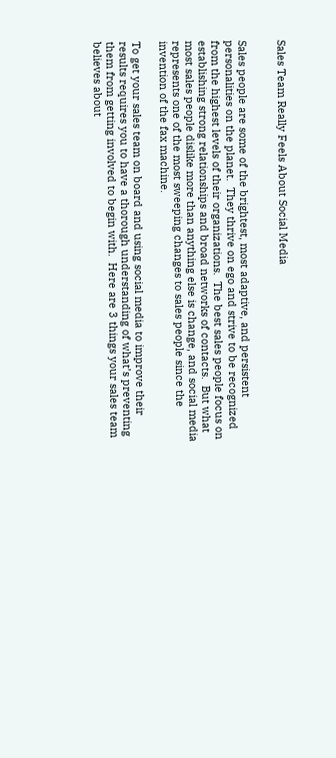Sales Team Really Feels About Social Media


Sales people are some of the brightest, most adaptive, and persistent personalities on the planet.  They thrive on ego and strive to be recognized from the highest levels of their organizations.  The best sales people focus on establishing strong relationships and broad networks of contacts.  But what most sales people dislike more than anything else is change, and social media represents one of the most sweeping changes to sales people since the invention of the fax machine.

To get your sales team on board and using social media to improve their results requires you to have a thorough understanding of what’s preventing them from getting involved to begin with.  Here are 3 things your sales team believes about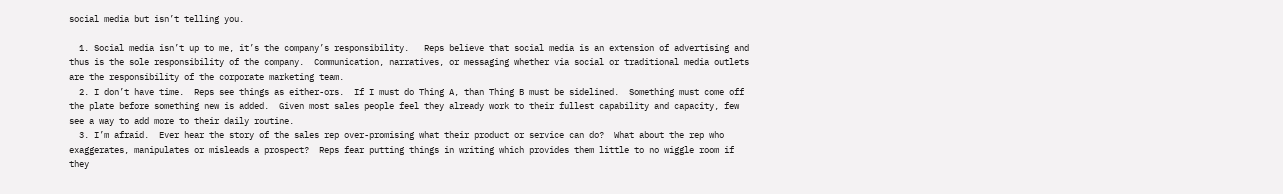social media but isn’t telling you.

  1. Social media isn’t up to me, it’s the company’s responsibility.   Reps believe that social media is an extension of advertising and thus is the sole responsibility of the company.  Communication, narratives, or messaging whether via social or traditional media outlets are the responsibility of the corporate marketing team.
  2. I don’t have time.  Reps see things as either-ors.  If I must do Thing A, than Thing B must be sidelined.  Something must come off the plate before something new is added.  Given most sales people feel they already work to their fullest capability and capacity, few see a way to add more to their daily routine.
  3. I’m afraid.  Ever hear the story of the sales rep over-promising what their product or service can do?  What about the rep who exaggerates, manipulates or misleads a prospect?  Reps fear putting things in writing which provides them little to no wiggle room if they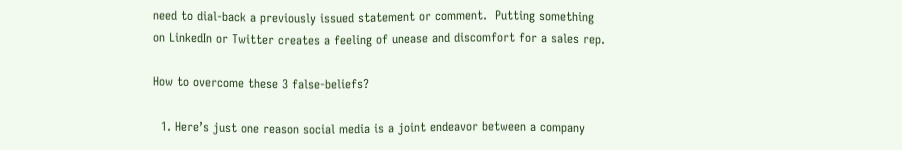need to dial-back a previously issued statement or comment.  Putting something on LinkedIn or Twitter creates a feeling of unease and discomfort for a sales rep.

How to overcome these 3 false-beliefs?

  1. Here’s just one reason social media is a joint endeavor between a company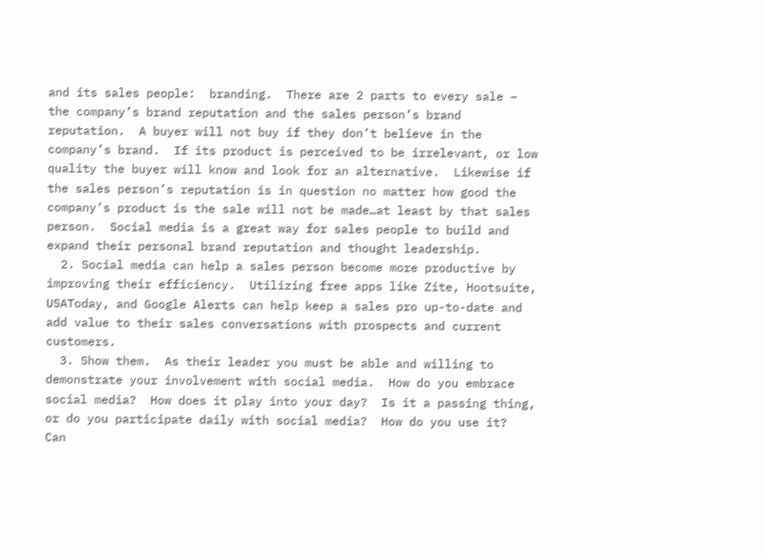and its sales people:  branding.  There are 2 parts to every sale – the company’s brand reputation and the sales person’s brand reputation.  A buyer will not buy if they don’t believe in the company’s brand.  If its product is perceived to be irrelevant, or low quality the buyer will know and look for an alternative.  Likewise if the sales person’s reputation is in question no matter how good the company’s product is the sale will not be made…at least by that sales person.  Social media is a great way for sales people to build and expand their personal brand reputation and thought leadership.
  2. Social media can help a sales person become more productive by improving their efficiency.  Utilizing free apps like Zite, Hootsuite, USAToday, and Google Alerts can help keep a sales pro up-to-date and add value to their sales conversations with prospects and current customers.
  3. Show them.  As their leader you must be able and willing to demonstrate your involvement with social media.  How do you embrace social media?  How does it play into your day?  Is it a passing thing, or do you participate daily with social media?  How do you use it?  Can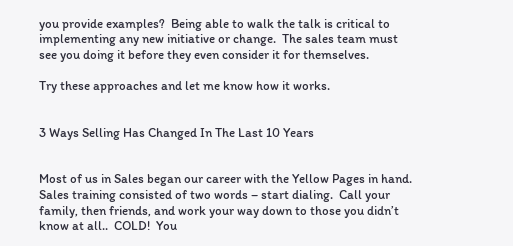you provide examples?  Being able to walk the talk is critical to implementing any new initiative or change.  The sales team must see you doing it before they even consider it for themselves.

Try these approaches and let me know how it works.


3 Ways Selling Has Changed In The Last 10 Years


Most of us in Sales began our career with the Yellow Pages in hand.  Sales training consisted of two words – start dialing.  Call your family, then friends, and work your way down to those you didn’t know at all..  COLD!  You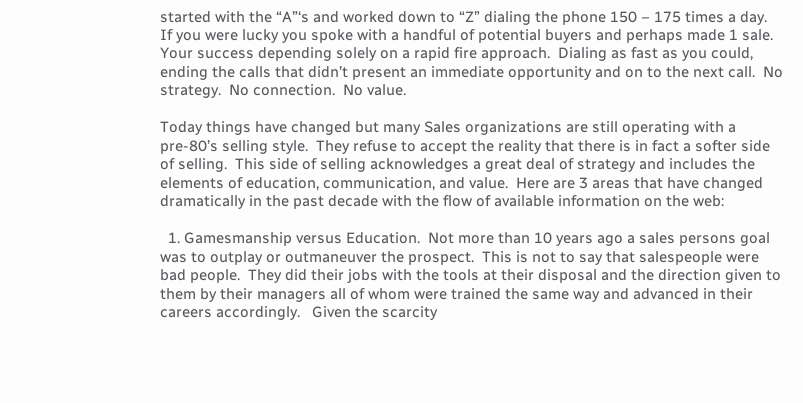started with the “A”‘s and worked down to “Z” dialing the phone 150 – 175 times a day.  If you were lucky you spoke with a handful of potential buyers and perhaps made 1 sale.  Your success depending solely on a rapid fire approach.  Dialing as fast as you could, ending the calls that didn’t present an immediate opportunity and on to the next call.  No strategy.  No connection.  No value.

Today things have changed but many Sales organizations are still operating with a pre-80’s selling style.  They refuse to accept the reality that there is in fact a softer side of selling.  This side of selling acknowledges a great deal of strategy and includes the elements of education, communication, and value.  Here are 3 areas that have changed dramatically in the past decade with the flow of available information on the web:

  1. Gamesmanship versus Education.  Not more than 10 years ago a sales persons goal was to outplay or outmaneuver the prospect.  This is not to say that salespeople were bad people.  They did their jobs with the tools at their disposal and the direction given to them by their managers all of whom were trained the same way and advanced in their careers accordingly.   Given the scarcity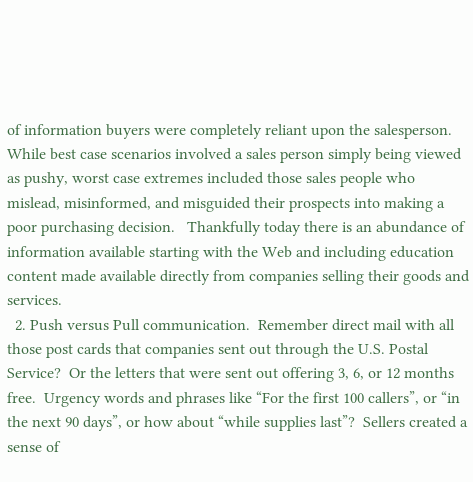of information buyers were completely reliant upon the salesperson.  While best case scenarios involved a sales person simply being viewed as pushy, worst case extremes included those sales people who mislead, misinformed, and misguided their prospects into making a poor purchasing decision.   Thankfully today there is an abundance of information available starting with the Web and including education content made available directly from companies selling their goods and services.
  2. Push versus Pull communication.  Remember direct mail with all those post cards that companies sent out through the U.S. Postal Service?  Or the letters that were sent out offering 3, 6, or 12 months free.  Urgency words and phrases like “For the first 100 callers”, or “in the next 90 days”, or how about “while supplies last”?  Sellers created a sense of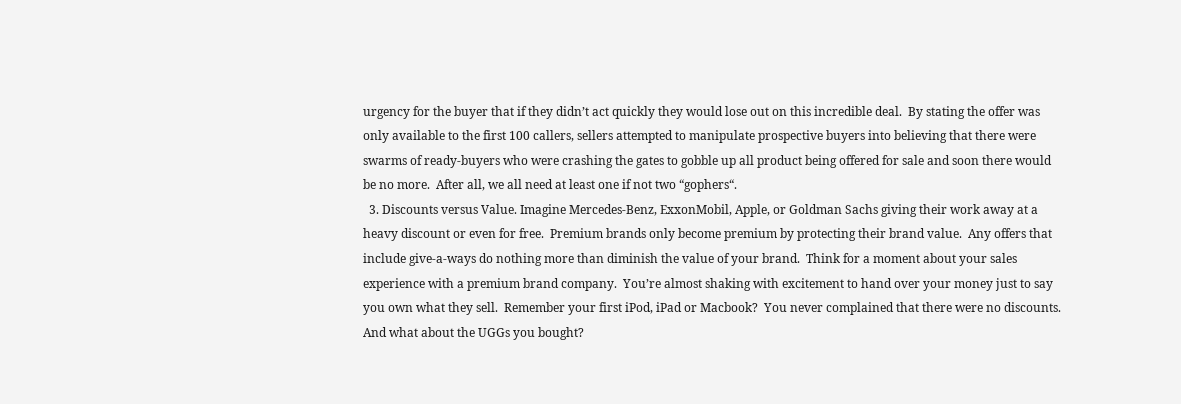urgency for the buyer that if they didn’t act quickly they would lose out on this incredible deal.  By stating the offer was only available to the first 100 callers, sellers attempted to manipulate prospective buyers into believing that there were swarms of ready-buyers who were crashing the gates to gobble up all product being offered for sale and soon there would be no more.  After all, we all need at least one if not two “gophers“.
  3. Discounts versus Value. Imagine Mercedes-Benz, ExxonMobil, Apple, or Goldman Sachs giving their work away at a heavy discount or even for free.  Premium brands only become premium by protecting their brand value.  Any offers that include give-a-ways do nothing more than diminish the value of your brand.  Think for a moment about your sales experience with a premium brand company.  You’re almost shaking with excitement to hand over your money just to say you own what they sell.  Remember your first iPod, iPad or Macbook?  You never complained that there were no discounts.  And what about the UGGs you bought?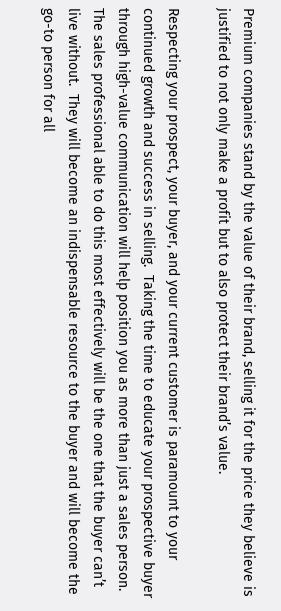Premium companies stand by the value of their brand, selling it for the price they believe is justified to not only make a profit but to also protect their brand’s value.

Respecting your prospect, your buyer, and your current customer is paramount to your continued growth and success in selling.  Taking the time to educate your prospective buyer through high-value communication will help position you as more than just a sales person.  The sales professional able to do this most effectively will be the one that the buyer can’t live without.  They will become an indispensable resource to the buyer and will become the go-to person for all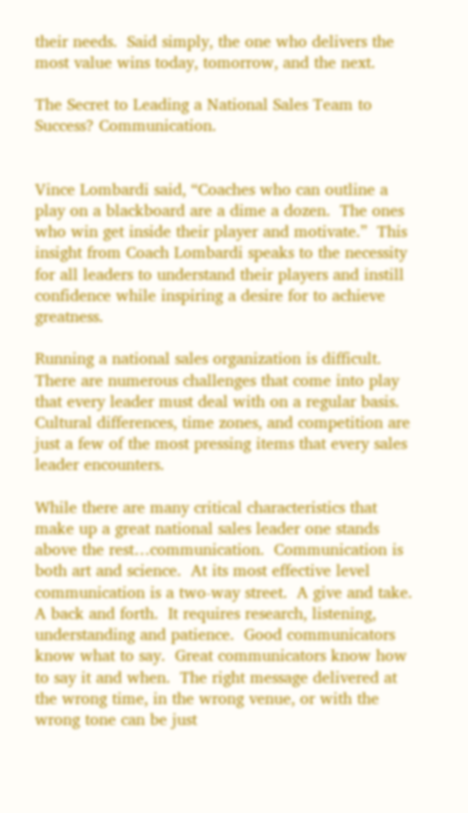their needs.  Said simply, the one who delivers the most value wins today, tomorrow, and the next.

The Secret to Leading a National Sales Team to Success? Communication.


Vince Lombardi said, “Coaches who can outline a play on a blackboard are a dime a dozen.  The ones who win get inside their player and motivate.”  This insight from Coach Lombardi speaks to the necessity for all leaders to understand their players and instill confidence while inspiring a desire for to achieve greatness.

Running a national sales organization is difficult. There are numerous challenges that come into play that every leader must deal with on a regular basis.  Cultural differences, time zones, and competition are just a few of the most pressing items that every sales leader encounters.

While there are many critical characteristics that make up a great national sales leader one stands above the rest…communication.  Communication is both art and science.  At its most effective level communication is a two-way street.  A give and take.  A back and forth.  It requires research, listening, understanding and patience.  Good communicators know what to say.  Great communicators know how to say it and when.  The right message delivered at the wrong time, in the wrong venue, or with the wrong tone can be just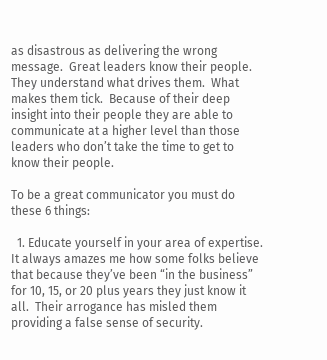as disastrous as delivering the wrong message.  Great leaders know their people.  They understand what drives them.  What makes them tick.  Because of their deep insight into their people they are able to communicate at a higher level than those leaders who don’t take the time to get to know their people.

To be a great communicator you must do these 6 things:

  1. Educate yourself in your area of expertise.  It always amazes me how some folks believe that because they’ve been “in the business” for 10, 15, or 20 plus years they just know it all.  Their arrogance has misled them providing a false sense of security.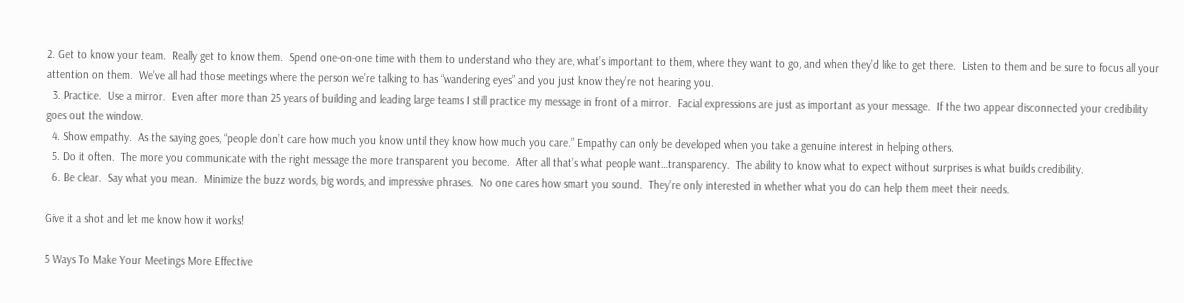2. Get to know your team.  Really get to know them.  Spend one-on-one time with them to understand who they are, what’s important to them, where they want to go, and when they’d like to get there.  Listen to them and be sure to focus all your attention on them.  We’ve all had those meetings where the person we’re talking to has “wandering eyes” and you just know they’re not hearing you.
  3. Practice.  Use a mirror.  Even after more than 25 years of building and leading large teams I still practice my message in front of a mirror.  Facial expressions are just as important as your message.  If the two appear disconnected your credibility goes out the window.
  4. Show empathy.  As the saying goes, “people don’t care how much you know until they know how much you care.” Empathy can only be developed when you take a genuine interest in helping others.
  5. Do it often.  The more you communicate with the right message the more transparent you become.  After all that’s what people want…transparency.  The ability to know what to expect without surprises is what builds credibility.
  6. Be clear.  Say what you mean.  Minimize the buzz words, big words, and impressive phrases.  No one cares how smart you sound.  They’re only interested in whether what you do can help them meet their needs.

Give it a shot and let me know how it works!

5 Ways To Make Your Meetings More Effective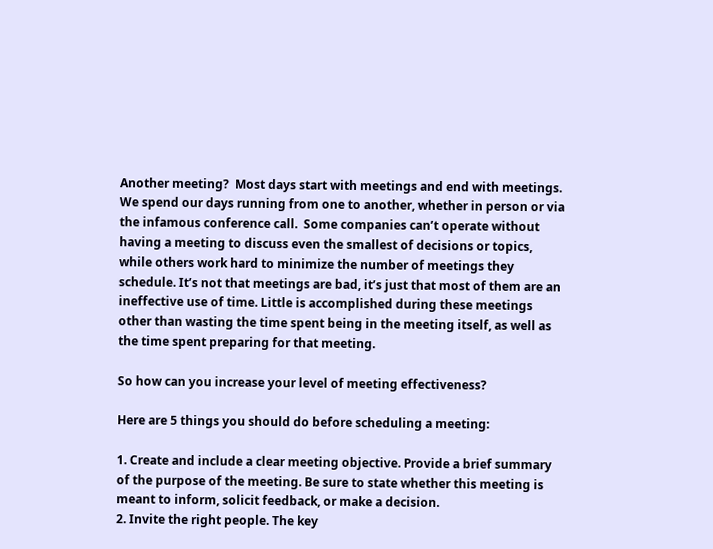Another meeting?  Most days start with meetings and end with meetings.  We spend our days running from one to another, whether in person or via the infamous conference call.  Some companies can’t operate without having a meeting to discuss even the smallest of decisions or topics, while others work hard to minimize the number of meetings they schedule. It’s not that meetings are bad, it’s just that most of them are an ineffective use of time. Little is accomplished during these meetings other than wasting the time spent being in the meeting itself, as well as the time spent preparing for that meeting.

So how can you increase your level of meeting effectiveness?

Here are 5 things you should do before scheduling a meeting:

1. Create and include a clear meeting objective. Provide a brief summary of the purpose of the meeting. Be sure to state whether this meeting is meant to inform, solicit feedback, or make a decision.
2. Invite the right people. The key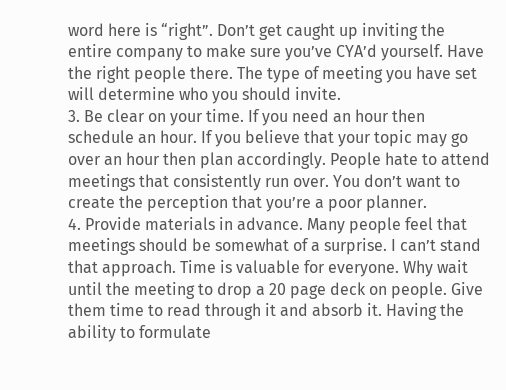word here is “right”. Don’t get caught up inviting the entire company to make sure you’ve CYA’d yourself. Have the right people there. The type of meeting you have set will determine who you should invite.
3. Be clear on your time. If you need an hour then schedule an hour. If you believe that your topic may go over an hour then plan accordingly. People hate to attend meetings that consistently run over. You don’t want to create the perception that you’re a poor planner.
4. Provide materials in advance. Many people feel that meetings should be somewhat of a surprise. I can’t stand that approach. Time is valuable for everyone. Why wait until the meeting to drop a 20 page deck on people. Give them time to read through it and absorb it. Having the ability to formulate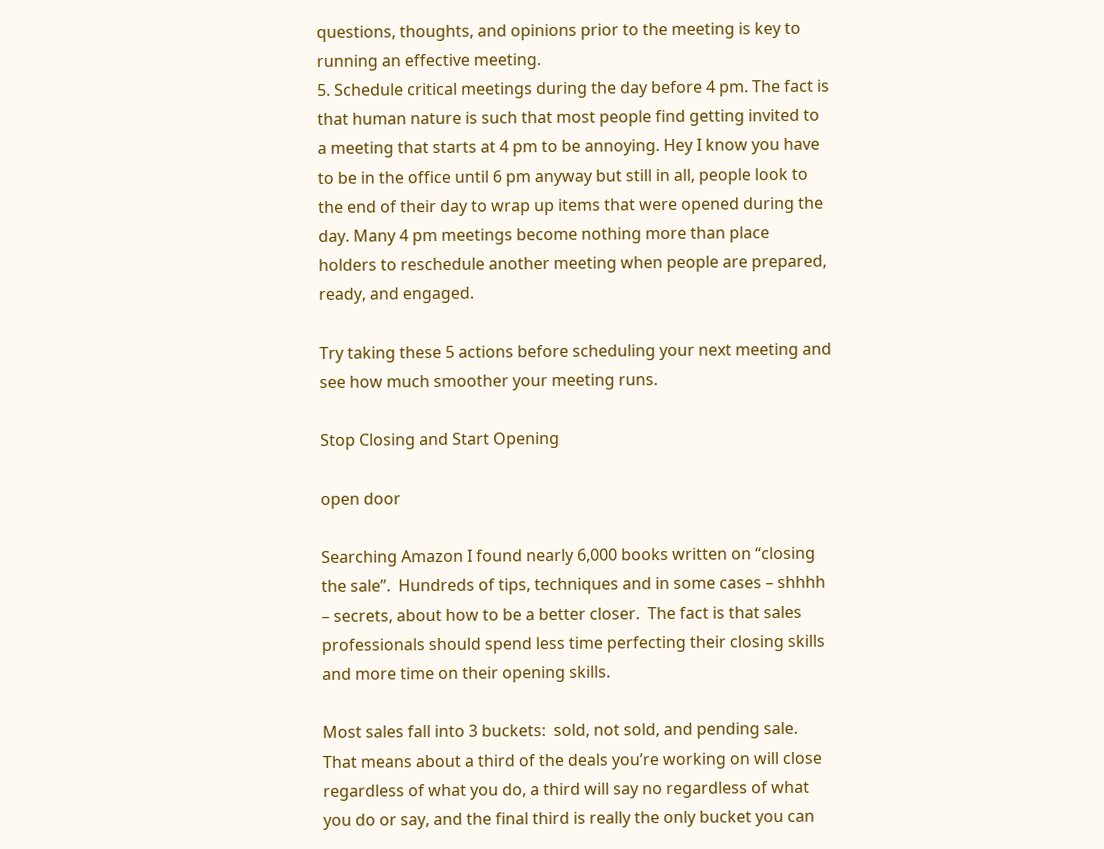questions, thoughts, and opinions prior to the meeting is key to running an effective meeting.
5. Schedule critical meetings during the day before 4 pm. The fact is that human nature is such that most people find getting invited to a meeting that starts at 4 pm to be annoying. Hey I know you have to be in the office until 6 pm anyway but still in all, people look to the end of their day to wrap up items that were opened during the day. Many 4 pm meetings become nothing more than place holders to reschedule another meeting when people are prepared, ready, and engaged.

Try taking these 5 actions before scheduling your next meeting and see how much smoother your meeting runs.

Stop Closing and Start Opening

open door

Searching Amazon I found nearly 6,000 books written on “closing the sale”.  Hundreds of tips, techniques and in some cases – shhhh – secrets, about how to be a better closer.  The fact is that sales professionals should spend less time perfecting their closing skills and more time on their opening skills.

Most sales fall into 3 buckets:  sold, not sold, and pending sale.  That means about a third of the deals you’re working on will close regardless of what you do, a third will say no regardless of what you do or say, and the final third is really the only bucket you can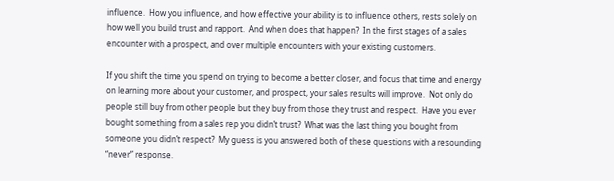influence.  How you influence, and how effective your ability is to influence others, rests solely on how well you build trust and rapport.  And when does that happen?  In the first stages of a sales encounter with a prospect, and over multiple encounters with your existing customers.

If you shift the time you spend on trying to become a better closer, and focus that time and energy on learning more about your customer, and prospect, your sales results will improve.  Not only do people still buy from other people but they buy from those they trust and respect.  Have you ever bought something from a sales rep you didn’t trust?  What was the last thing you bought from someone you didn’t respect?  My guess is you answered both of these questions with a resounding “never” response.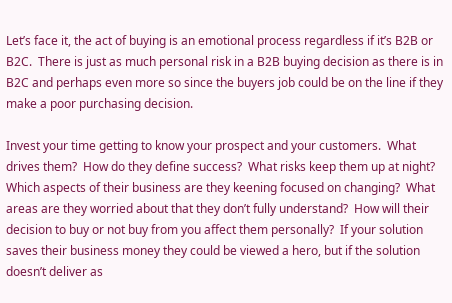Let’s face it, the act of buying is an emotional process regardless if it’s B2B or B2C.  There is just as much personal risk in a B2B buying decision as there is in B2C and perhaps even more so since the buyers job could be on the line if they make a poor purchasing decision.

Invest your time getting to know your prospect and your customers.  What drives them?  How do they define success?  What risks keep them up at night?  Which aspects of their business are they keening focused on changing?  What areas are they worried about that they don’t fully understand?  How will their decision to buy or not buy from you affect them personally?  If your solution saves their business money they could be viewed a hero, but if the solution doesn’t deliver as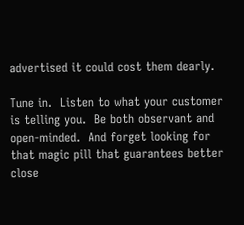advertised it could cost them dearly.

Tune in.  Listen to what your customer is telling you.  Be both observant and open-minded.  And forget looking for that magic pill that guarantees better close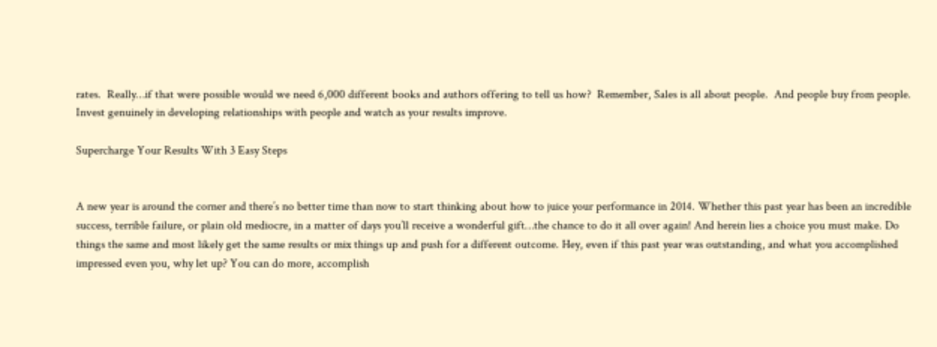rates.  Really…if that were possible would we need 6,000 different books and authors offering to tell us how?  Remember, Sales is all about people.  And people buy from people.  Invest genuinely in developing relationships with people and watch as your results improve.

Supercharge Your Results With 3 Easy Steps


A new year is around the corner and there’s no better time than now to start thinking about how to juice your performance in 2014. Whether this past year has been an incredible success, terrible failure, or plain old mediocre, in a matter of days you’ll receive a wonderful gift…the chance to do it all over again! And herein lies a choice you must make. Do things the same and most likely get the same results or mix things up and push for a different outcome. Hey, even if this past year was outstanding, and what you accomplished impressed even you, why let up? You can do more, accomplish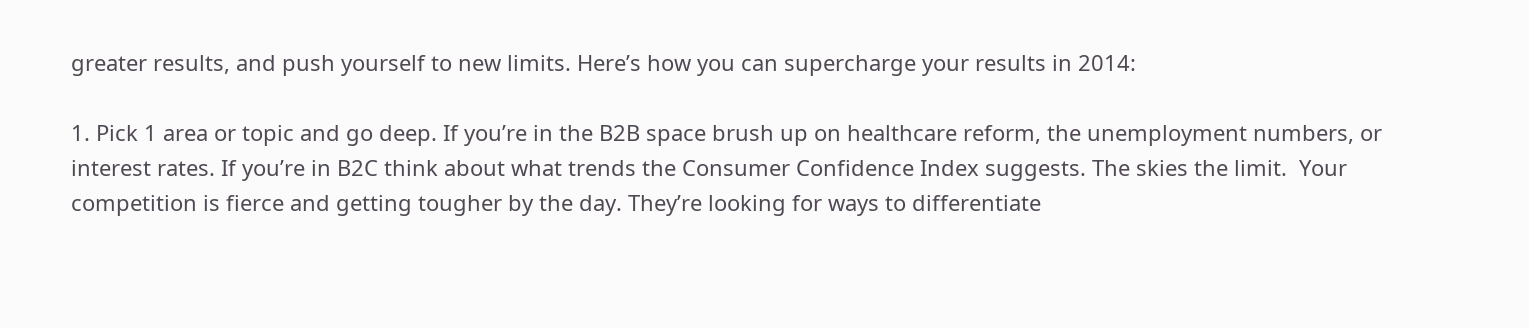greater results, and push yourself to new limits. Here’s how you can supercharge your results in 2014:

1. Pick 1 area or topic and go deep. If you’re in the B2B space brush up on healthcare reform, the unemployment numbers, or interest rates. If you’re in B2C think about what trends the Consumer Confidence Index suggests. The skies the limit.  Your competition is fierce and getting tougher by the day. They’re looking for ways to differentiate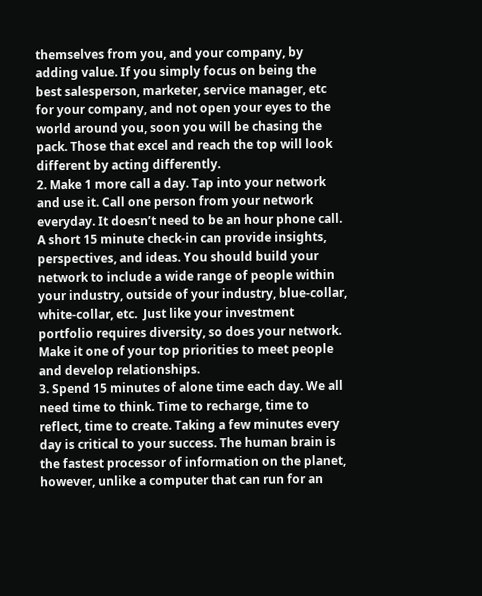themselves from you, and your company, by adding value. If you simply focus on being the best salesperson, marketer, service manager, etc for your company, and not open your eyes to the world around you, soon you will be chasing the pack. Those that excel and reach the top will look different by acting differently.
2. Make 1 more call a day. Tap into your network and use it. Call one person from your network everyday. It doesn’t need to be an hour phone call. A short 15 minute check-in can provide insights, perspectives, and ideas. You should build your network to include a wide range of people within your industry, outside of your industry, blue-collar, white-collar, etc.  Just like your investment portfolio requires diversity, so does your network.  Make it one of your top priorities to meet people and develop relationships.
3. Spend 15 minutes of alone time each day. We all need time to think. Time to recharge, time to reflect, time to create. Taking a few minutes every day is critical to your success. The human brain is the fastest processor of information on the planet, however, unlike a computer that can run for an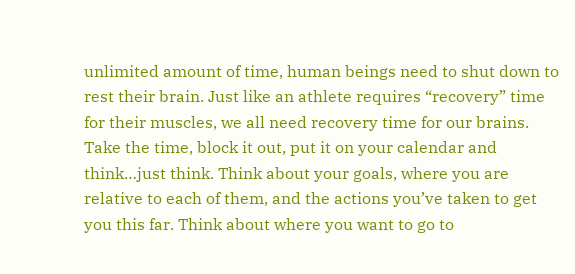unlimited amount of time, human beings need to shut down to rest their brain. Just like an athlete requires “recovery” time for their muscles, we all need recovery time for our brains. Take the time, block it out, put it on your calendar and think…just think. Think about your goals, where you are relative to each of them, and the actions you’ve taken to get you this far. Think about where you want to go to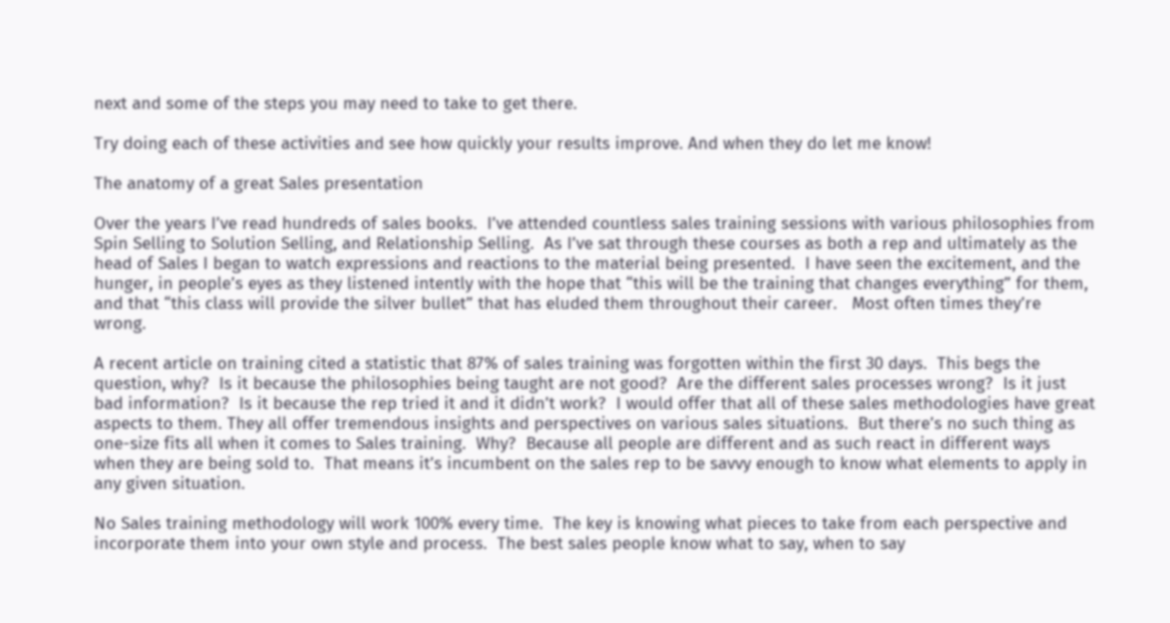next and some of the steps you may need to take to get there.

Try doing each of these activities and see how quickly your results improve. And when they do let me know!

The anatomy of a great Sales presentation

Over the years I’ve read hundreds of sales books.  I’ve attended countless sales training sessions with various philosophies from Spin Selling to Solution Selling, and Relationship Selling.  As I’ve sat through these courses as both a rep and ultimately as the head of Sales I began to watch expressions and reactions to the material being presented.  I have seen the excitement, and the hunger, in people’s eyes as they listened intently with the hope that “this will be the training that changes everything” for them, and that “this class will provide the silver bullet” that has eluded them throughout their career.   Most often times they’re wrong.

A recent article on training cited a statistic that 87% of sales training was forgotten within the first 30 days.  This begs the question, why?  Is it because the philosophies being taught are not good?  Are the different sales processes wrong?  Is it just bad information?  Is it because the rep tried it and it didn’t work?  I would offer that all of these sales methodologies have great aspects to them. They all offer tremendous insights and perspectives on various sales situations.  But there’s no such thing as one-size fits all when it comes to Sales training.  Why?  Because all people are different and as such react in different ways when they are being sold to.  That means it’s incumbent on the sales rep to be savvy enough to know what elements to apply in any given situation.

No Sales training methodology will work 100% every time.  The key is knowing what pieces to take from each perspective and incorporate them into your own style and process.  The best sales people know what to say, when to say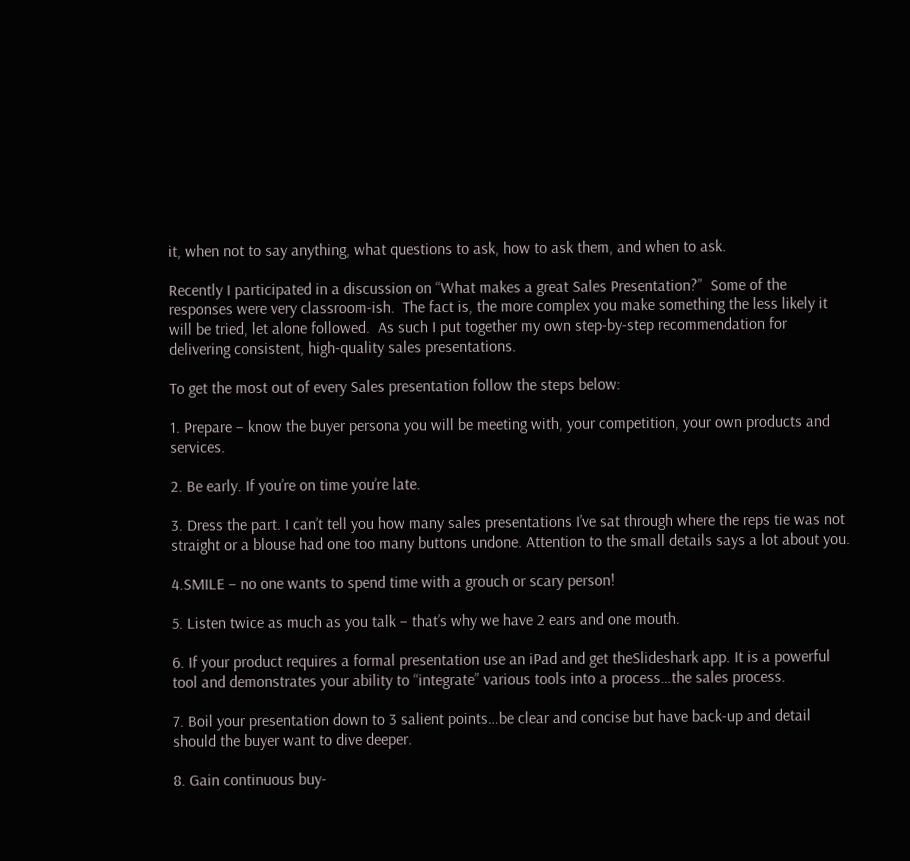it, when not to say anything, what questions to ask, how to ask them, and when to ask.

Recently I participated in a discussion on “What makes a great Sales Presentation?”  Some of the responses were very classroom-ish.  The fact is, the more complex you make something the less likely it will be tried, let alone followed.  As such I put together my own step-by-step recommendation for delivering consistent, high-quality sales presentations.

To get the most out of every Sales presentation follow the steps below:

1. Prepare – know the buyer persona you will be meeting with, your competition, your own products and services.

2. Be early. If you’re on time you’re late.

3. Dress the part. I can’t tell you how many sales presentations I’ve sat through where the reps tie was not straight or a blouse had one too many buttons undone. Attention to the small details says a lot about you.

4.SMILE – no one wants to spend time with a grouch or scary person!

5. Listen twice as much as you talk – that’s why we have 2 ears and one mouth.

6. If your product requires a formal presentation use an iPad and get theSlideshark app. It is a powerful tool and demonstrates your ability to “integrate” various tools into a process…the sales process.

7. Boil your presentation down to 3 salient points…be clear and concise but have back-up and detail should the buyer want to dive deeper.

8. Gain continuous buy-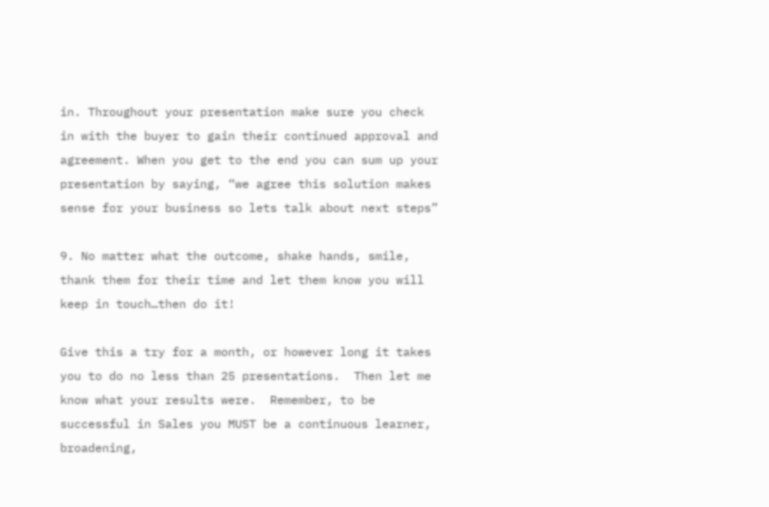in. Throughout your presentation make sure you check in with the buyer to gain their continued approval and agreement. When you get to the end you can sum up your presentation by saying, “we agree this solution makes sense for your business so lets talk about next steps”

9. No matter what the outcome, shake hands, smile, thank them for their time and let them know you will keep in touch…then do it!

Give this a try for a month, or however long it takes you to do no less than 25 presentations.  Then let me know what your results were.  Remember, to be successful in Sales you MUST be a continuous learner, broadening,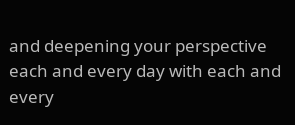and deepening your perspective each and every day with each and every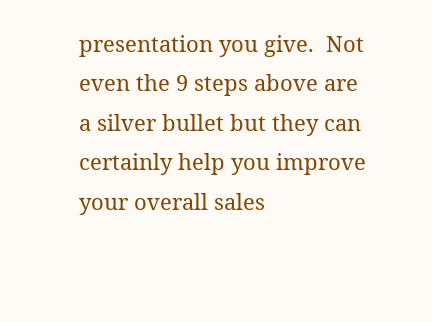presentation you give.  Not even the 9 steps above are a silver bullet but they can certainly help you improve  your overall sales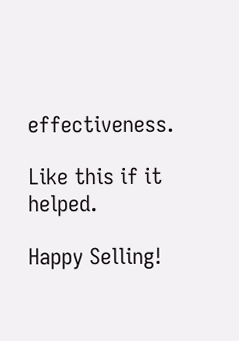effectiveness.

Like this if it helped.

Happy Selling!